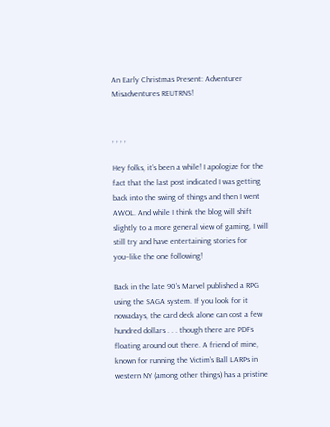An Early Christmas Present: Adventurer Misadventures REUTRNS!


, , , ,

Hey folks, it’s been a while! I apologize for the fact that the last post indicated I was getting back into the swing of things and then I went AWOL. And while I think the blog will shift slightly to a more general view of gaming, I will still try and have entertaining stories for you–like the one following!

Back in the late 90’s Marvel published a RPG using the SAGA system. If you look for it nowadays, the card deck alone can cost a few hundred dollars . . . though there are PDFs floating around out there. A friend of mine, known for running the Victim’s Ball LARPs in western NY (among other things) has a pristine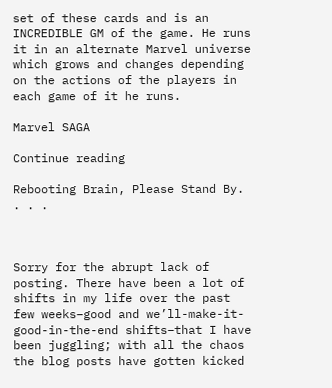set of these cards and is an INCREDIBLE GM of the game. He runs it in an alternate Marvel universe which grows and changes depending on the actions of the players in each game of it he runs.

Marvel SAGA

Continue reading

Rebooting Brain, Please Stand By. . . .



Sorry for the abrupt lack of posting. There have been a lot of shifts in my life over the past few weeks–good and we’ll-make-it-good-in-the-end shifts–that I have been juggling; with all the chaos the blog posts have gotten kicked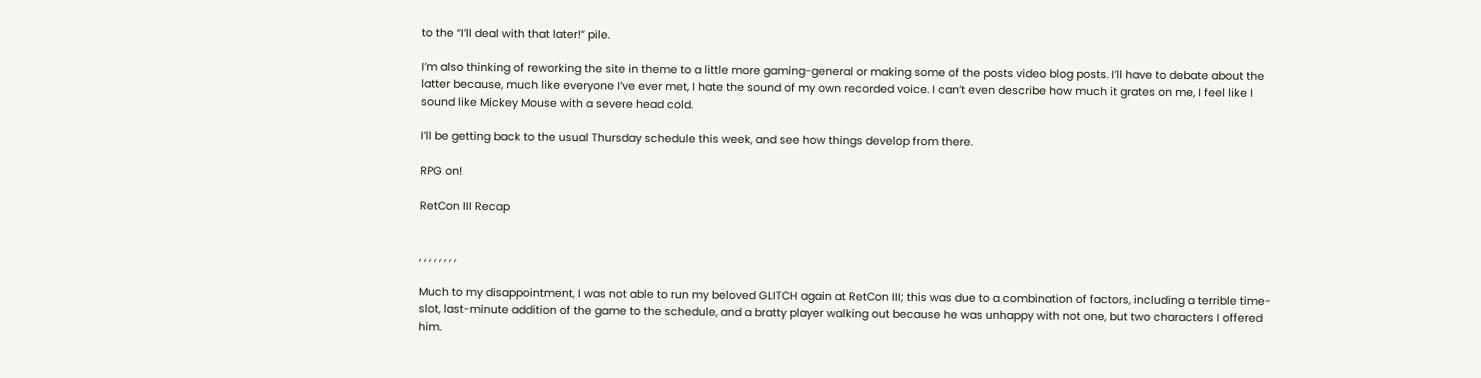to the “I’ll deal with that later!” pile.

I’m also thinking of reworking the site in theme to a little more gaming-general or making some of the posts video blog posts. I’ll have to debate about the latter because, much like everyone I’ve ever met, I hate the sound of my own recorded voice. I can’t even describe how much it grates on me, I feel like I sound like Mickey Mouse with a severe head cold.

I’ll be getting back to the usual Thursday schedule this week, and see how things develop from there.

RPG on!

RetCon III Recap


, , , , , , , ,

Much to my disappointment, I was not able to run my beloved GLITCH again at RetCon III; this was due to a combination of factors, including a terrible time-slot, last-minute addition of the game to the schedule, and a bratty player walking out because he was unhappy with not one, but two characters I offered him.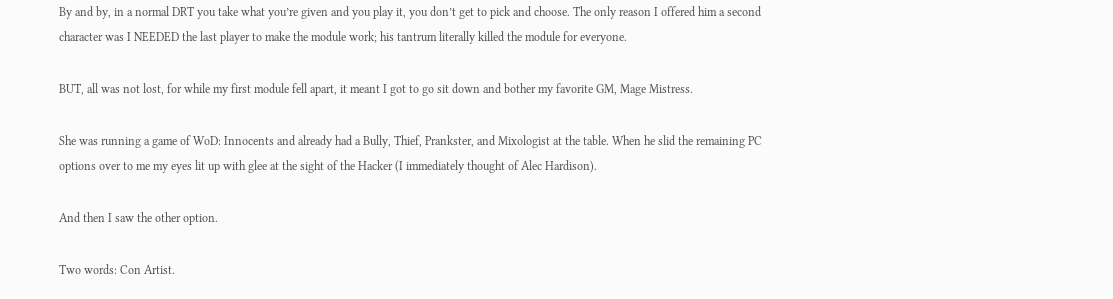By and by, in a normal DRT you take what you’re given and you play it, you don’t get to pick and choose. The only reason I offered him a second character was I NEEDED the last player to make the module work; his tantrum literally killed the module for everyone.

BUT, all was not lost, for while my first module fell apart, it meant I got to go sit down and bother my favorite GM, Mage Mistress.

She was running a game of WoD: Innocents and already had a Bully, Thief, Prankster, and Mixologist at the table. When he slid the remaining PC options over to me my eyes lit up with glee at the sight of the Hacker (I immediately thought of Alec Hardison).

And then I saw the other option.

Two words: Con Artist.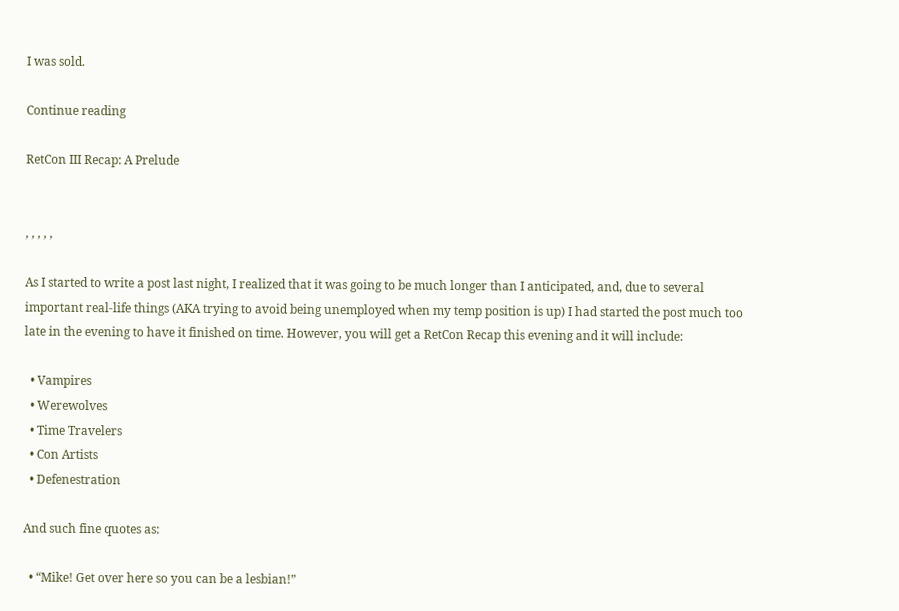I was sold.

Continue reading

RetCon III Recap: A Prelude


, , , , ,

As I started to write a post last night, I realized that it was going to be much longer than I anticipated, and, due to several important real-life things (AKA trying to avoid being unemployed when my temp position is up) I had started the post much too late in the evening to have it finished on time. However, you will get a RetCon Recap this evening and it will include:

  • Vampires
  • Werewolves
  • Time Travelers
  • Con Artists
  • Defenestration

And such fine quotes as:

  • “Mike! Get over here so you can be a lesbian!”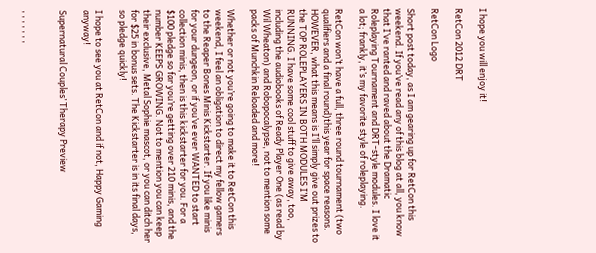I hope you will enjoy it!

RetCon 2012 DRT

RetCon Logo

Short post today, as I am gearing up for RetCon this weekend. If you’ve read any of this blog at all, you know that I’ve ranted and raved about the Dramatic Roleplaying Tournament and DRT-style modules. I love it a lot; frankly, it’s my favorite style of roleplaying.

RetCon won’t have a full, three round tournament (two qualifiers and a final round)this year for space reasons. HOWEVER, what this means is I’ll simply give out prizes to the TOP ROLEPLAYERS IN BOTH MODULES I’M RUNNING. I have some cool stuff to give away, too, including the audiobooks of Ready Player One (as read by Wil Wheaton) and Robopocalypse, not to mention some packs of Munchkin Reloaded and more!

Whether or not you’re going to make it to RetCon this weekend, I feel an obligation to direct my fellow gamers to the Reaper Bones Minis Kickstarter. If you like minis for your dungeon, or if you’ve ever WANTED to start collection minis, then is this kickstarter for you. For a $100 pledge so far you’re getting over 210 minis, and the number KEEPS GROWING. Not to mention you can keep their exclusive, Metal Sophie mascot, or you can ditch her for $25 in bonus sets. The Kickstarter is in its final days, so pledge quickly!

I hope to see you at RetCon and if not, Happy Gaming anyway!

Supernatural Couples’ Therapy Preview


, , , , , , ,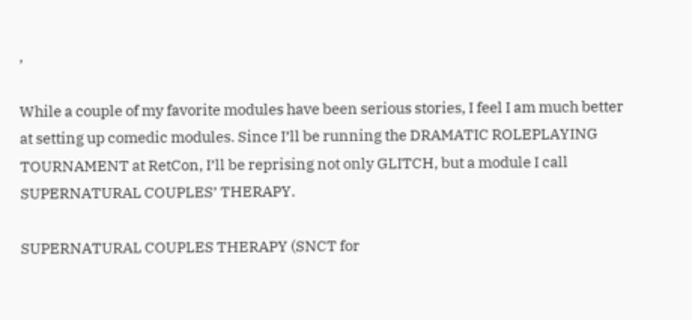,

While a couple of my favorite modules have been serious stories, I feel I am much better at setting up comedic modules. Since I’ll be running the DRAMATIC ROLEPLAYING TOURNAMENT at RetCon, I’ll be reprising not only GLITCH, but a module I call SUPERNATURAL COUPLES’ THERAPY.

SUPERNATURAL COUPLES THERAPY (SNCT for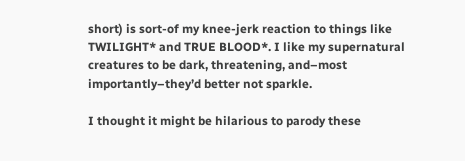short) is sort-of my knee-jerk reaction to things like TWILIGHT* and TRUE BLOOD*. I like my supernatural creatures to be dark, threatening, and–most importantly–they’d better not sparkle.

I thought it might be hilarious to parody these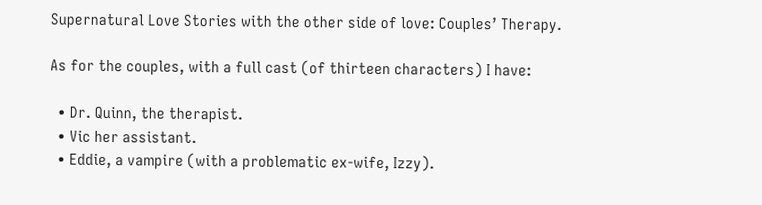Supernatural Love Stories with the other side of love: Couples’ Therapy.

As for the couples, with a full cast (of thirteen characters) I have:

  • Dr. Quinn, the therapist.
  • Vic her assistant.
  • Eddie, a vampire (with a problematic ex-wife, Izzy).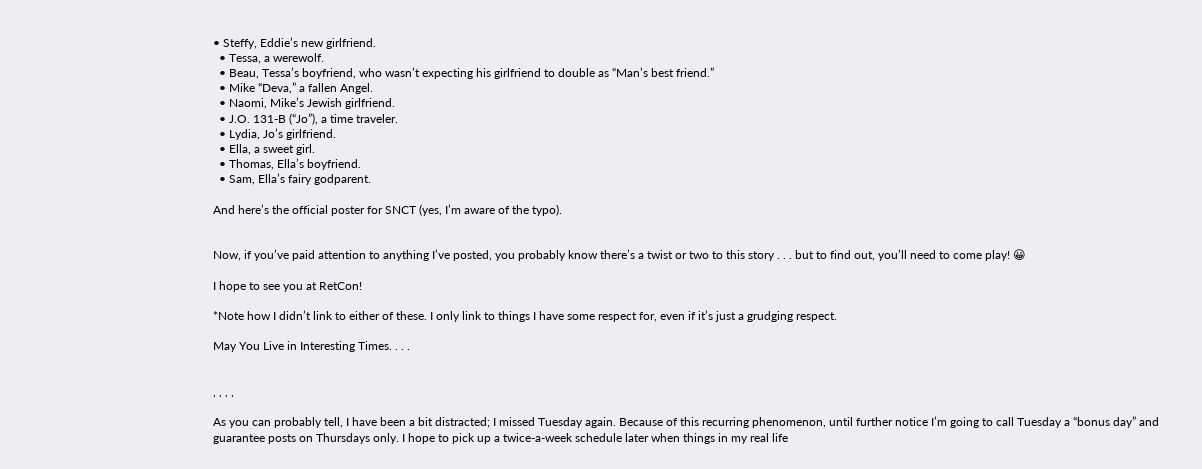• Steffy, Eddie’s new girlfriend.
  • Tessa, a werewolf.
  • Beau, Tessa’s boyfriend, who wasn’t expecting his girlfriend to double as “Man’s best friend.”
  • Mike “Deva,” a fallen Angel.
  • Naomi, Mike’s Jewish girlfriend.
  • J.O. 131-B (“Jo”), a time traveler.
  • Lydia, Jo’s girlfriend.
  • Ella, a sweet girl.
  • Thomas, Ella’s boyfriend.
  • Sam, Ella’s fairy godparent.

And here’s the official poster for SNCT (yes, I’m aware of the typo).


Now, if you’ve paid attention to anything I’ve posted, you probably know there’s a twist or two to this story . . . but to find out, you’ll need to come play! 😀

I hope to see you at RetCon!

*Note how I didn’t link to either of these. I only link to things I have some respect for, even if it’s just a grudging respect.

May You Live in Interesting Times. . . .


, , , ,

As you can probably tell, I have been a bit distracted; I missed Tuesday again. Because of this recurring phenomenon, until further notice I’m going to call Tuesday a “bonus day” and guarantee posts on Thursdays only. I hope to pick up a twice-a-week schedule later when things in my real life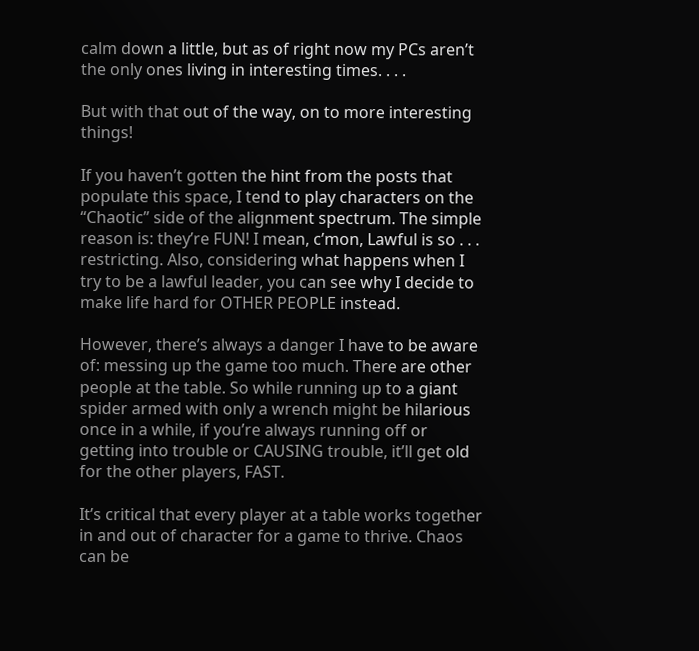calm down a little, but as of right now my PCs aren’t the only ones living in interesting times. . . .

But with that out of the way, on to more interesting things!

If you haven’t gotten the hint from the posts that populate this space, I tend to play characters on the “Chaotic” side of the alignment spectrum. The simple reason is: they’re FUN! I mean, c’mon, Lawful is so . . . restricting. Also, considering what happens when I try to be a lawful leader, you can see why I decide to make life hard for OTHER PEOPLE instead.

However, there’s always a danger I have to be aware of: messing up the game too much. There are other people at the table. So while running up to a giant spider armed with only a wrench might be hilarious once in a while, if you’re always running off or getting into trouble or CAUSING trouble, it’ll get old for the other players, FAST.

It’s critical that every player at a table works together in and out of character for a game to thrive. Chaos can be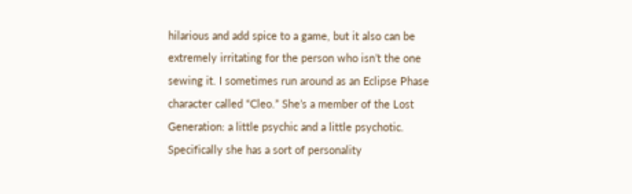hilarious and add spice to a game, but it also can be extremely irritating for the person who isn’t the one sewing it. I sometimes run around as an Eclipse Phase character called “Cleo.” She’s a member of the Lost Generation: a little psychic and a little psychotic. Specifically she has a sort of personality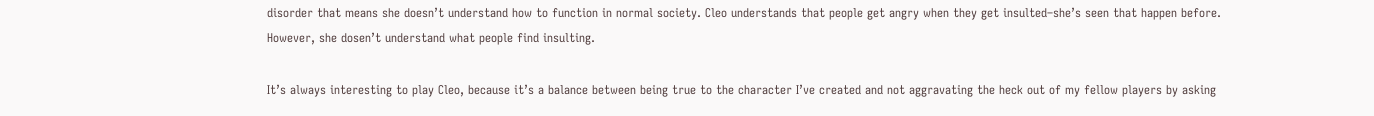disorder that means she doesn’t understand how to function in normal society. Cleo understands that people get angry when they get insulted–she’s seen that happen before. However, she dosen’t understand what people find insulting.

It’s always interesting to play Cleo, because it’s a balance between being true to the character I’ve created and not aggravating the heck out of my fellow players by asking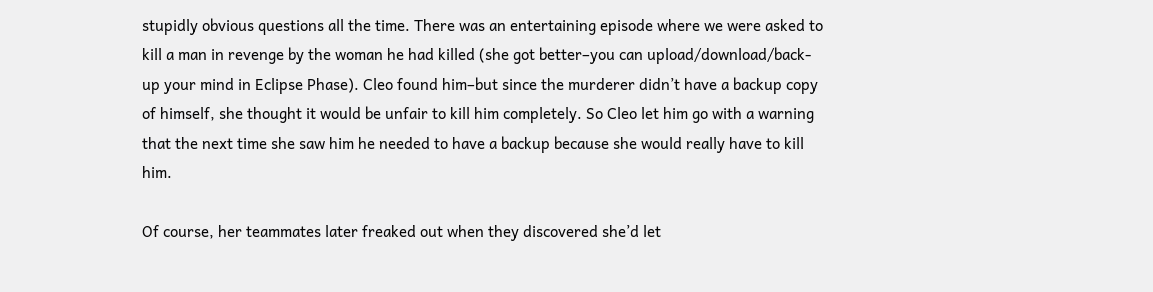stupidly obvious questions all the time. There was an entertaining episode where we were asked to kill a man in revenge by the woman he had killed (she got better–you can upload/download/back-up your mind in Eclipse Phase). Cleo found him–but since the murderer didn’t have a backup copy of himself, she thought it would be unfair to kill him completely. So Cleo let him go with a warning that the next time she saw him he needed to have a backup because she would really have to kill him.

Of course, her teammates later freaked out when they discovered she’d let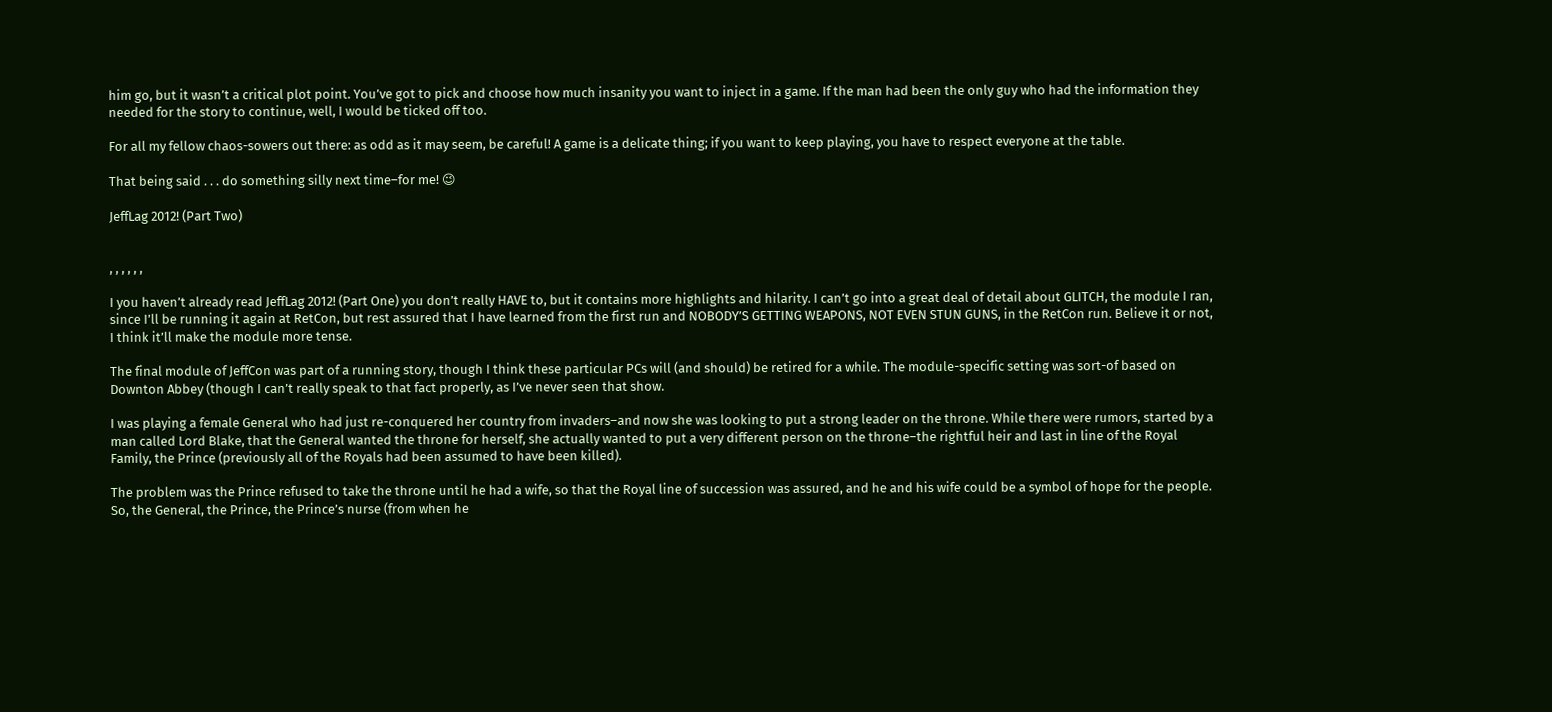him go, but it wasn’t a critical plot point. You’ve got to pick and choose how much insanity you want to inject in a game. If the man had been the only guy who had the information they needed for the story to continue, well, I would be ticked off too.

For all my fellow chaos-sowers out there: as odd as it may seem, be careful! A game is a delicate thing; if you want to keep playing, you have to respect everyone at the table.

That being said . . . do something silly next time–for me! 😉

JeffLag 2012! (Part Two)


, , , , , ,

I you haven’t already read JeffLag 2012! (Part One) you don’t really HAVE to, but it contains more highlights and hilarity. I can’t go into a great deal of detail about GLITCH, the module I ran, since I’ll be running it again at RetCon, but rest assured that I have learned from the first run and NOBODY’S GETTING WEAPONS, NOT EVEN STUN GUNS, in the RetCon run. Believe it or not, I think it’ll make the module more tense.

The final module of JeffCon was part of a running story, though I think these particular PCs will (and should) be retired for a while. The module-specific setting was sort-of based on Downton Abbey (though I can’t really speak to that fact properly, as I’ve never seen that show.

I was playing a female General who had just re-conquered her country from invaders–and now she was looking to put a strong leader on the throne. While there were rumors, started by a man called Lord Blake, that the General wanted the throne for herself, she actually wanted to put a very different person on the throne–the rightful heir and last in line of the Royal Family, the Prince (previously all of the Royals had been assumed to have been killed).

The problem was the Prince refused to take the throne until he had a wife, so that the Royal line of succession was assured, and he and his wife could be a symbol of hope for the people. So, the General, the Prince, the Prince’s nurse (from when he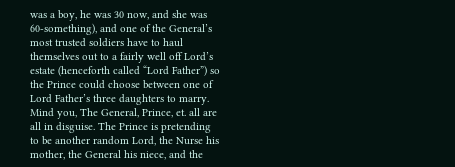was a boy, he was 30 now, and she was 60-something), and one of the General’s most trusted soldiers have to haul themselves out to a fairly well off Lord’s estate (henceforth called “Lord Father”) so the Prince could choose between one of Lord Father’s three daughters to marry. Mind you, The General, Prince, et. all are all in disguise. The Prince is pretending to be another random Lord, the Nurse his mother, the General his niece, and the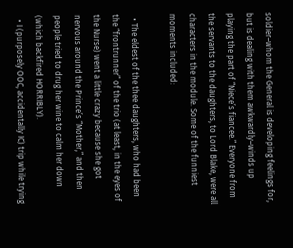soldier–whom the General is developing feelings for, but is dealing with them awkwardly–winds up playing the part of “Niece’s fiancee.” Everyone from the servants to the daughters, to Lord Blake, were all characters in the module. Some of the funniest moments included:

  • The eldest of the thee daughters, who had been the “frontrunner” of the trio (at least, in the eyes of the Nurse) went a little crazy because she got nervous around the Prince’s “Mother,” and then people tried to drug her wine to calm her down (which backfired HORRIBLY).
  • I (purposely OOC, accidentally IC) trip while trying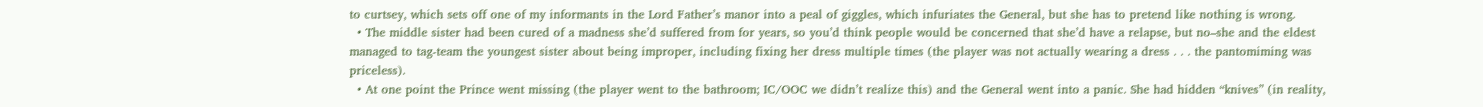to curtsey, which sets off one of my informants in the Lord Father’s manor into a peal of giggles, which infuriates the General, but she has to pretend like nothing is wrong.
  • The middle sister had been cured of a madness she’d suffered from for years, so you’d think people would be concerned that she’d have a relapse, but no–she and the eldest managed to tag-team the youngest sister about being improper, including fixing her dress multiple times (the player was not actually wearing a dress . . . the pantomiming was priceless).
  • At one point the Prince went missing (the player went to the bathroom; IC/OOC we didn’t realize this) and the General went into a panic. She had hidden “knives” (in reality,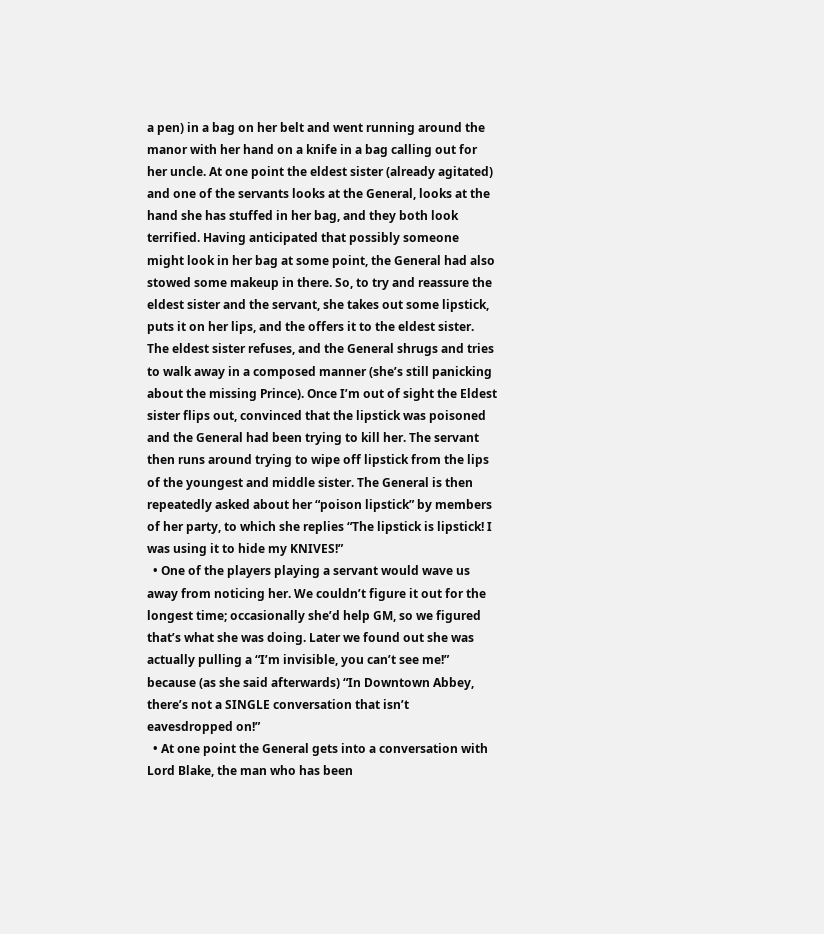a pen) in a bag on her belt and went running around the manor with her hand on a knife in a bag calling out for her uncle. At one point the eldest sister (already agitated) and one of the servants looks at the General, looks at the hand she has stuffed in her bag, and they both look terrified. Having anticipated that possibly someone might look in her bag at some point, the General had also stowed some makeup in there. So, to try and reassure the eldest sister and the servant, she takes out some lipstick, puts it on her lips, and the offers it to the eldest sister. The eldest sister refuses, and the General shrugs and tries to walk away in a composed manner (she’s still panicking about the missing Prince). Once I’m out of sight the Eldest sister flips out, convinced that the lipstick was poisoned and the General had been trying to kill her. The servant then runs around trying to wipe off lipstick from the lips of the youngest and middle sister. The General is then repeatedly asked about her “poison lipstick” by members of her party, to which she replies “The lipstick is lipstick! I was using it to hide my KNIVES!”
  • One of the players playing a servant would wave us away from noticing her. We couldn’t figure it out for the longest time; occasionally she’d help GM, so we figured that’s what she was doing. Later we found out she was actually pulling a “I’m invisible, you can’t see me!” because (as she said afterwards) “In Downtown Abbey, there’s not a SINGLE conversation that isn’t eavesdropped on!”
  • At one point the General gets into a conversation with Lord Blake, the man who has been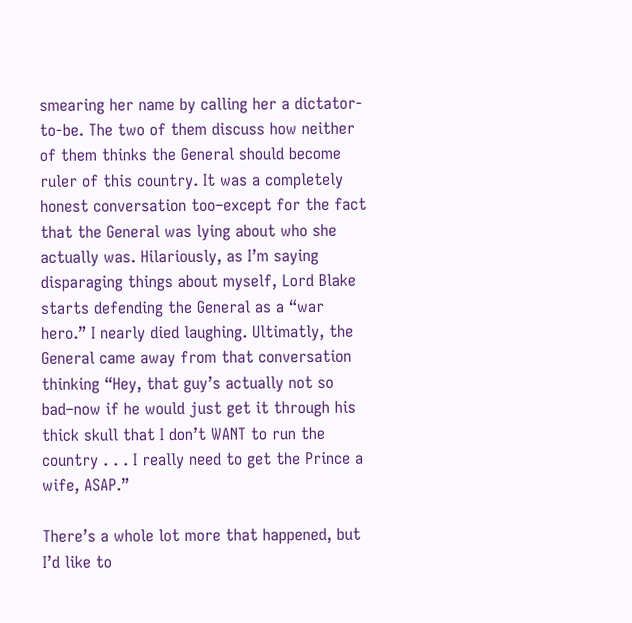smearing her name by calling her a dictator-to-be. The two of them discuss how neither of them thinks the General should become ruler of this country. It was a completely honest conversation too–except for the fact that the General was lying about who she actually was. Hilariously, as I’m saying disparaging things about myself, Lord Blake starts defending the General as a “war hero.” I nearly died laughing. Ultimatly, the General came away from that conversation thinking “Hey, that guy’s actually not so bad–now if he would just get it through his thick skull that I don’t WANT to run the country . . . I really need to get the Prince a wife, ASAP.”

There’s a whole lot more that happened, but I’d like to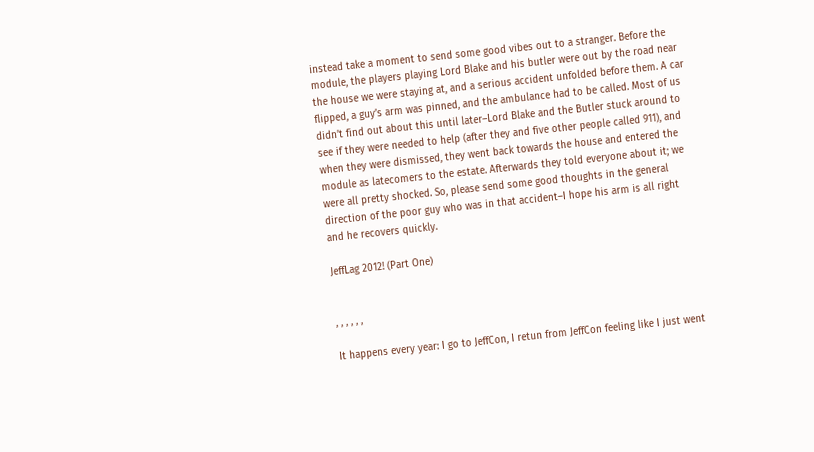instead take a moment to send some good vibes out to a stranger. Before the module, the players playing Lord Blake and his butler were out by the road near the house we were staying at, and a serious accident unfolded before them. A car flipped, a guy’s arm was pinned, and the ambulance had to be called. Most of us didn’t find out about this until later–Lord Blake and the Butler stuck around to see if they were needed to help (after they and five other people called 911), and when they were dismissed, they went back towards the house and entered the module as latecomers to the estate. Afterwards they told everyone about it; we were all pretty shocked. So, please send some good thoughts in the general direction of the poor guy who was in that accident–I hope his arm is all right and he recovers quickly.

JeffLag 2012! (Part One)


, , , , , ,

It happens every year: I go to JeffCon, I retun from JeffCon feeling like I just went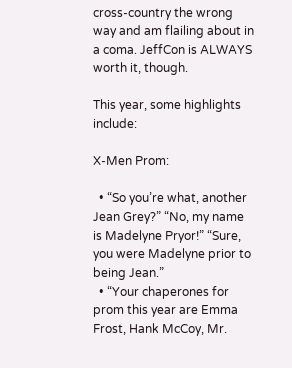cross-country the wrong way and am flailing about in a coma. JeffCon is ALWAYS worth it, though.

This year, some highlights include:

X-Men Prom:

  • “So you’re what, another Jean Grey?” “No, my name is Madelyne Pryor!” “Sure, you were Madelyne prior to being Jean.”
  • “Your chaperones for prom this year are Emma Frost, Hank McCoy, Mr.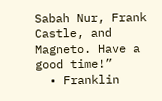Sabah Nur, Frank Castle, and Magneto. Have a good time!”
  • Franklin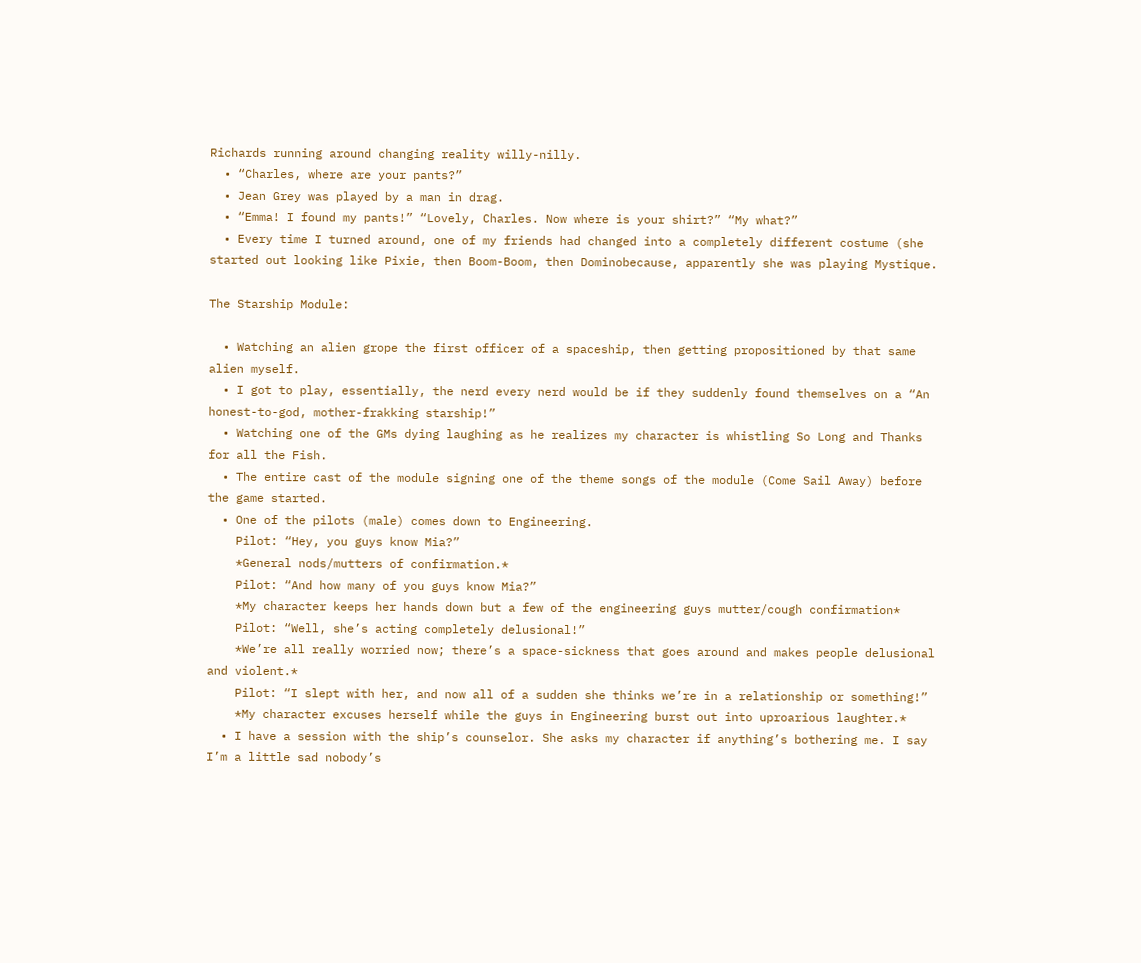Richards running around changing reality willy-nilly.
  • “Charles, where are your pants?”
  • Jean Grey was played by a man in drag.
  • “Emma! I found my pants!” “Lovely, Charles. Now where is your shirt?” “My what?”
  • Every time I turned around, one of my friends had changed into a completely different costume (she started out looking like Pixie, then Boom-Boom, then Dominobecause, apparently she was playing Mystique.

The Starship Module:

  • Watching an alien grope the first officer of a spaceship, then getting propositioned by that same alien myself.
  • I got to play, essentially, the nerd every nerd would be if they suddenly found themselves on a “An honest-to-god, mother-frakking starship!”
  • Watching one of the GMs dying laughing as he realizes my character is whistling So Long and Thanks for all the Fish.
  • The entire cast of the module signing one of the theme songs of the module (Come Sail Away) before the game started.
  • One of the pilots (male) comes down to Engineering.
    Pilot: “Hey, you guys know Mia?”
    *General nods/mutters of confirmation.*
    Pilot: “And how many of you guys know Mia?”
    *My character keeps her hands down but a few of the engineering guys mutter/cough confirmation*
    Pilot: “Well, she’s acting completely delusional!”
    *We’re all really worried now; there’s a space-sickness that goes around and makes people delusional and violent.*
    Pilot: “I slept with her, and now all of a sudden she thinks we’re in a relationship or something!”
    *My character excuses herself while the guys in Engineering burst out into uproarious laughter.*
  • I have a session with the ship’s counselor. She asks my character if anything’s bothering me. I say I’m a little sad nobody’s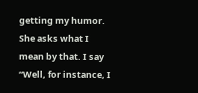getting my humor. She asks what I mean by that. I say “Well, for instance, I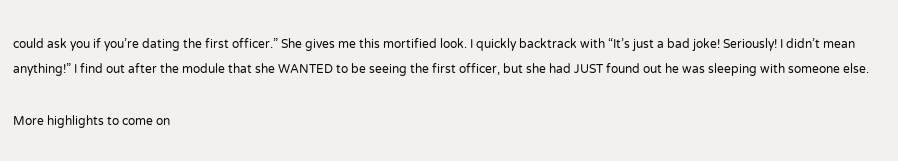could ask you if you’re dating the first officer.” She gives me this mortified look. I quickly backtrack with “It’s just a bad joke! Seriously! I didn’t mean anything!” I find out after the module that she WANTED to be seeing the first officer, but she had JUST found out he was sleeping with someone else.

More highlights to come on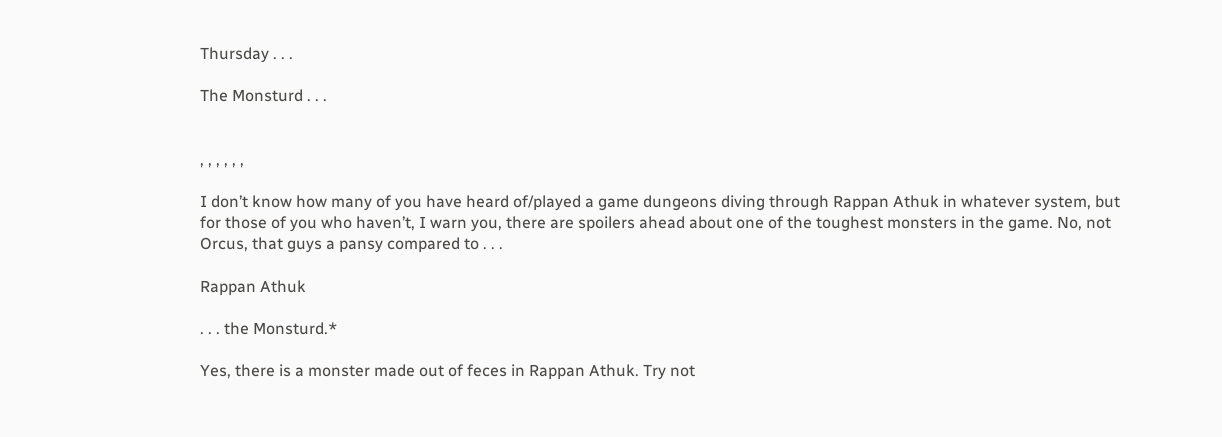Thursday . . .

The Monsturd . . .


, , , , , ,

I don’t know how many of you have heard of/played a game dungeons diving through Rappan Athuk in whatever system, but for those of you who haven’t, I warn you, there are spoilers ahead about one of the toughest monsters in the game. No, not Orcus, that guys a pansy compared to . . .

Rappan Athuk

. . . the Monsturd.*

Yes, there is a monster made out of feces in Rappan Athuk. Try not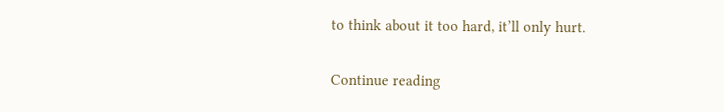to think about it too hard, it’ll only hurt.

Continue reading